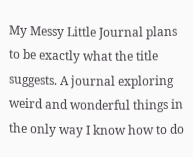My Messy Little Journal plans to be exactly what the title suggests. A journal exploring weird and wonderful things in the only way I know how to do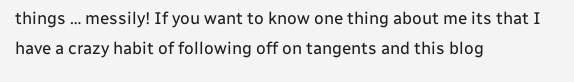things … messily! If you want to know one thing about me its that I have a crazy habit of following off on tangents and this blog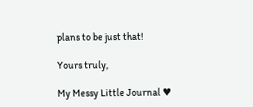plans to be just that!

Yours truly,

My Messy Little Journal ♥